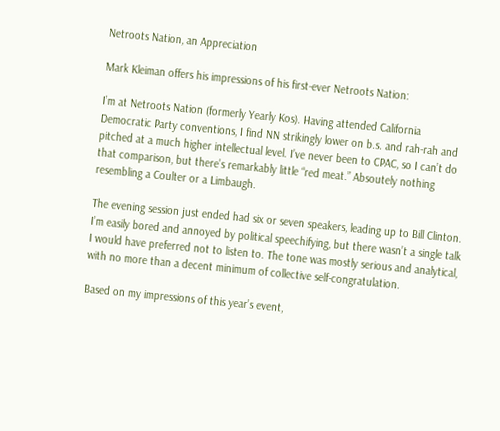Netroots Nation, an Appreciation

Mark Kleiman offers his impressions of his first-ever Netroots Nation:

I’m at Netroots Nation (formerly Yearly Kos). Having attended California Democratic Party conventions, I find NN strikingly lower on b.s. and rah-rah and pitched at a much higher intellectual level. I’ve never been to CPAC, so I can’t do that comparison, but there’s remarkably little “red meat.” Absoutely nothing resembling a Coulter or a Limbaugh.

The evening session just ended had six or seven speakers, leading up to Bill Clinton. I’m easily bored and annoyed by political speechifying, but there wasn’t a single talk I would have preferred not to listen to. The tone was mostly serious and analytical, with no more than a decent minimum of collective self-congratulation.

Based on my impressions of this year’s event,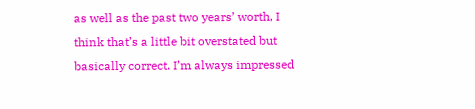as well as the past two years’ worth, I think that’s a little bit overstated but basically correct. I’m always impressed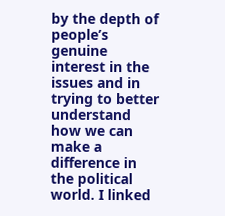by the depth of people’s genuine interest in the issues and in trying to better understand how we can make a difference in the political world. I linked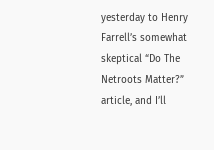yesterday to Henry Farrell’s somewhat skeptical “Do The Netroots Matter?” article, and I’ll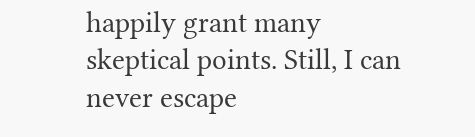happily grant many skeptical points. Still, I can never escape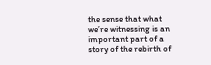the sense that what we’re witnessing is an important part of a story of the rebirth of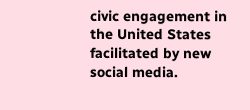civic engagement in the United States facilitated by new social media.